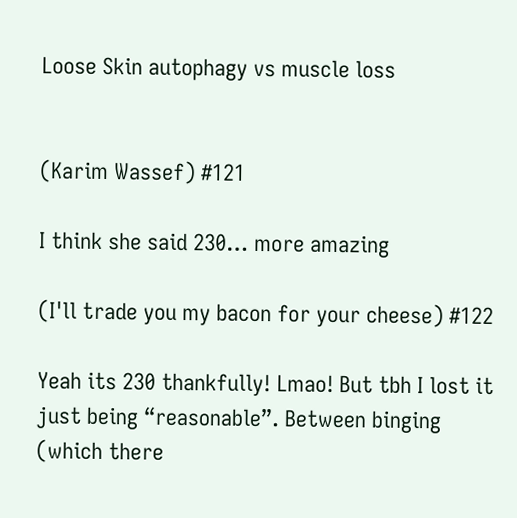Loose Skin autophagy vs muscle loss


(Karim Wassef) #121

I think she said 230… more amazing

(I'll trade you my bacon for your cheese) #122

Yeah its 230 thankfully! Lmao! But tbh I lost it just being “reasonable”. Between binging (which there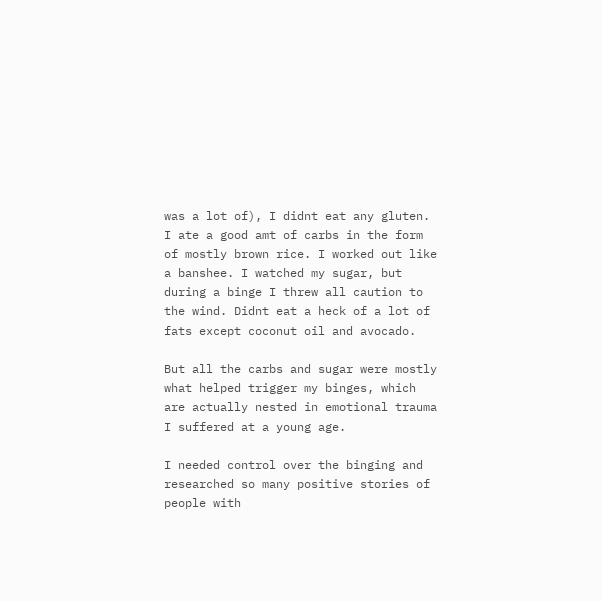was a lot of), I didnt eat any gluten. I ate a good amt of carbs in the form of mostly brown rice. I worked out like a banshee. I watched my sugar, but during a binge I threw all caution to the wind. Didnt eat a heck of a lot of fats except coconut oil and avocado.

But all the carbs and sugar were mostly what helped trigger my binges, which are actually nested in emotional trauma I suffered at a young age.

I needed control over the binging and researched so many positive stories of people with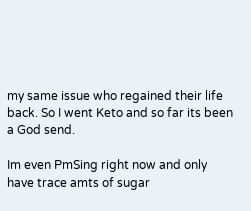my same issue who regained their life back. So I went Keto and so far its been a God send.

Im even PmSing right now and only have trace amts of sugar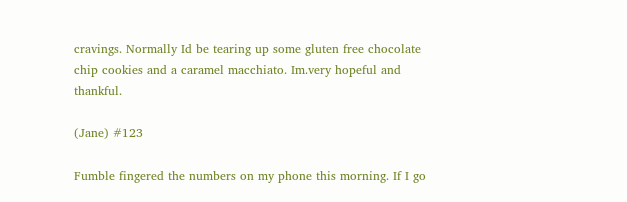cravings. Normally Id be tearing up some gluten free chocolate chip cookies and a caramel macchiato. Im.very hopeful and thankful.

(Jane) #123

Fumble fingered the numbers on my phone this morning. If I go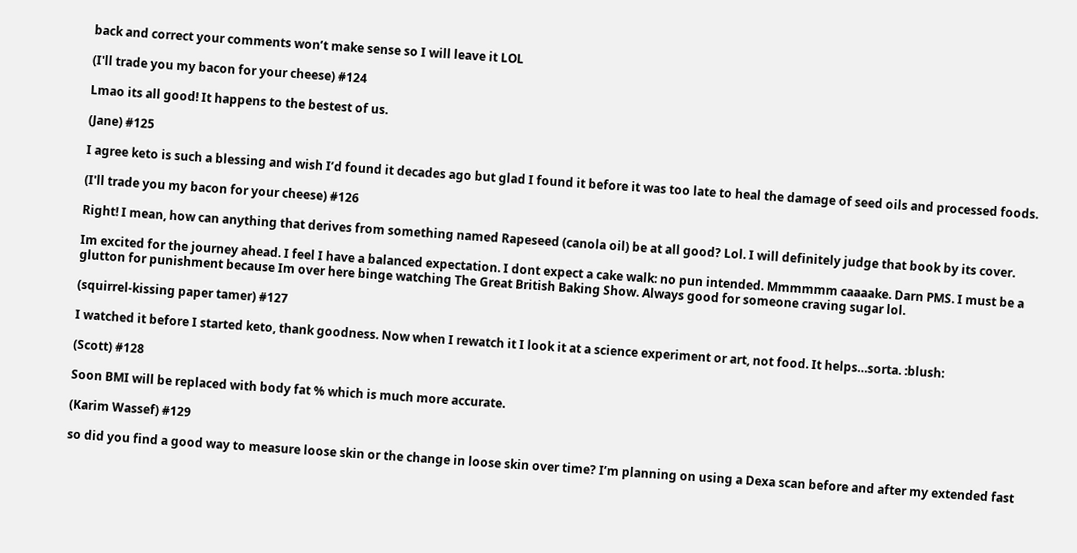back and correct your comments won’t make sense so I will leave it LOL

(I'll trade you my bacon for your cheese) #124

Lmao its all good! It happens to the bestest of us.

(Jane) #125

I agree keto is such a blessing and wish I’d found it decades ago but glad I found it before it was too late to heal the damage of seed oils and processed foods.

(I'll trade you my bacon for your cheese) #126

Right! I mean, how can anything that derives from something named Rapeseed (canola oil) be at all good? Lol. I will definitely judge that book by its cover.

Im excited for the journey ahead. I feel I have a balanced expectation. I dont expect a cake walk: no pun intended. Mmmmmm caaaake. Darn PMS. I must be a glutton for punishment because Im over here binge watching The Great British Baking Show. Always good for someone craving sugar lol.

(squirrel-kissing paper tamer) #127

I watched it before I started keto, thank goodness. Now when I rewatch it I look it at a science experiment or art, not food. It helps…sorta. :blush:

(Scott) #128

Soon BMI will be replaced with body fat % which is much more accurate.

(Karim Wassef) #129

so did you find a good way to measure loose skin or the change in loose skin over time? I’m planning on using a Dexa scan before and after my extended fast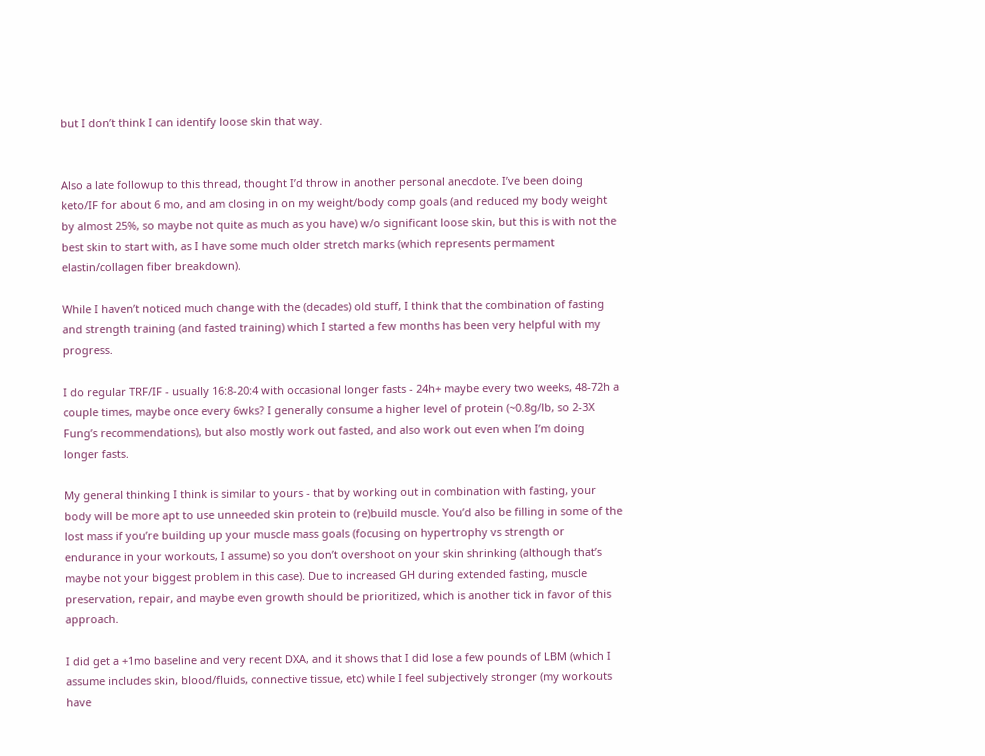but I don’t think I can identify loose skin that way.


Also a late followup to this thread, thought I’d throw in another personal anecdote. I’ve been doing keto/IF for about 6 mo, and am closing in on my weight/body comp goals (and reduced my body weight by almost 25%, so maybe not quite as much as you have) w/o significant loose skin, but this is with not the best skin to start with, as I have some much older stretch marks (which represents permament elastin/collagen fiber breakdown).

While I haven’t noticed much change with the (decades) old stuff, I think that the combination of fasting and strength training (and fasted training) which I started a few months has been very helpful with my progress.

I do regular TRF/IF - usually 16:8-20:4 with occasional longer fasts - 24h+ maybe every two weeks, 48-72h a couple times, maybe once every 6wks? I generally consume a higher level of protein (~0.8g/lb, so 2-3X Fung’s recommendations), but also mostly work out fasted, and also work out even when I’m doing longer fasts.

My general thinking I think is similar to yours - that by working out in combination with fasting, your body will be more apt to use unneeded skin protein to (re)build muscle. You’d also be filling in some of the lost mass if you’re building up your muscle mass goals (focusing on hypertrophy vs strength or endurance in your workouts, I assume) so you don’t overshoot on your skin shrinking (although that’s maybe not your biggest problem in this case). Due to increased GH during extended fasting, muscle preservation, repair, and maybe even growth should be prioritized, which is another tick in favor of this approach.

I did get a +1mo baseline and very recent DXA, and it shows that I did lose a few pounds of LBM (which I assume includes skin, blood/fluids, connective tissue, etc) while I feel subjectively stronger (my workouts have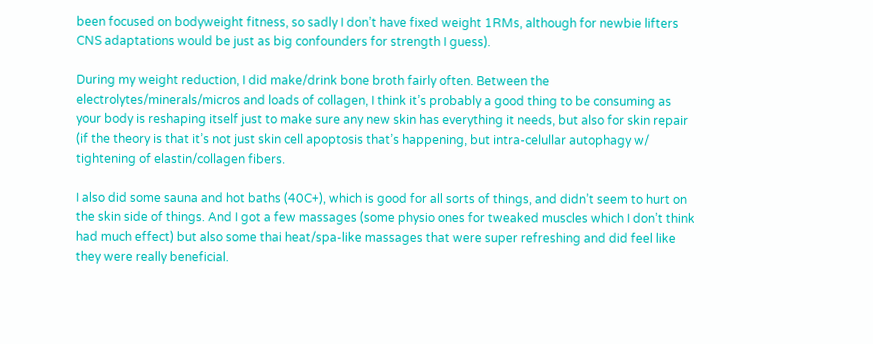been focused on bodyweight fitness, so sadly I don’t have fixed weight 1RMs, although for newbie lifters CNS adaptations would be just as big confounders for strength I guess).

During my weight reduction, I did make/drink bone broth fairly often. Between the electrolytes/minerals/micros and loads of collagen, I think it’s probably a good thing to be consuming as your body is reshaping itself just to make sure any new skin has everything it needs, but also for skin repair (if the theory is that it’s not just skin cell apoptosis that’s happening, but intra-celullar autophagy w/ tightening of elastin/collagen fibers.

I also did some sauna and hot baths (40C+), which is good for all sorts of things, and didn’t seem to hurt on the skin side of things. And I got a few massages (some physio ones for tweaked muscles which I don’t think had much effect) but also some thai heat/spa-like massages that were super refreshing and did feel like they were really beneficial.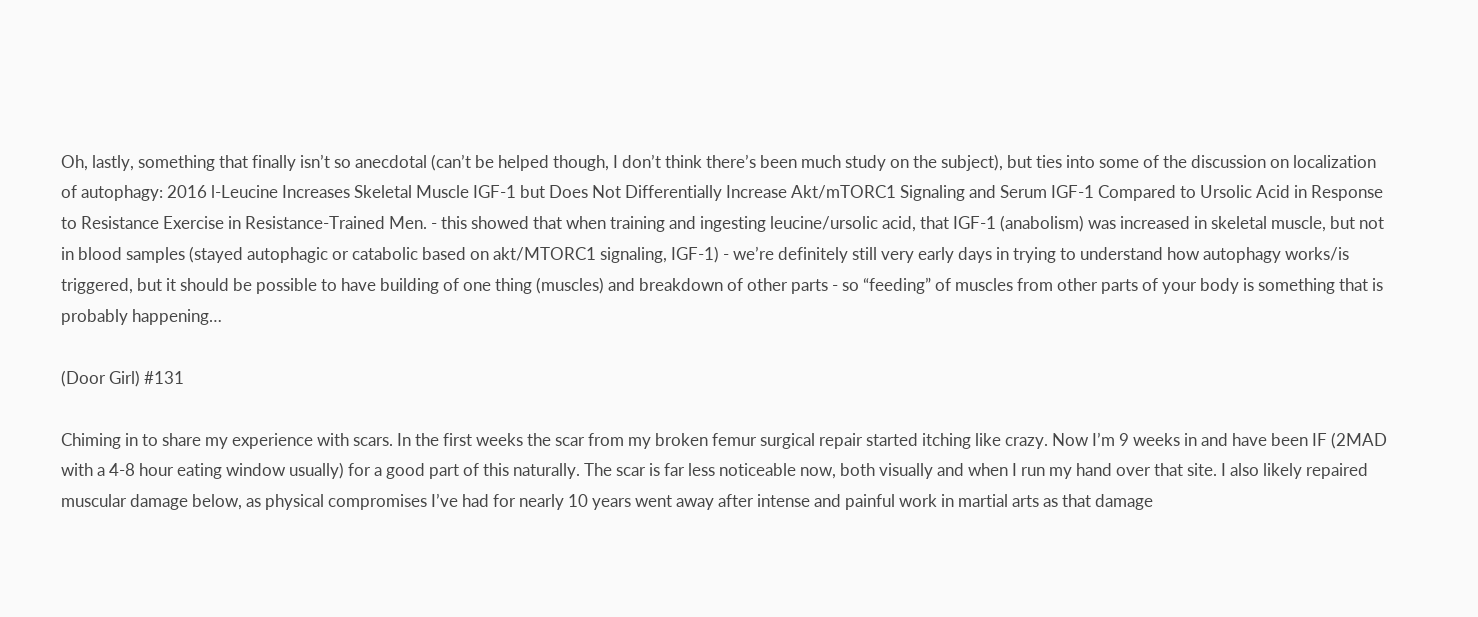Oh, lastly, something that finally isn’t so anecdotal (can’t be helped though, I don’t think there’s been much study on the subject), but ties into some of the discussion on localization of autophagy: 2016 l-Leucine Increases Skeletal Muscle IGF-1 but Does Not Differentially Increase Akt/mTORC1 Signaling and Serum IGF-1 Compared to Ursolic Acid in Response to Resistance Exercise in Resistance-Trained Men. - this showed that when training and ingesting leucine/ursolic acid, that IGF-1 (anabolism) was increased in skeletal muscle, but not in blood samples (stayed autophagic or catabolic based on akt/MTORC1 signaling, IGF-1) - we’re definitely still very early days in trying to understand how autophagy works/is triggered, but it should be possible to have building of one thing (muscles) and breakdown of other parts - so “feeding” of muscles from other parts of your body is something that is probably happening…

(Door Girl) #131

Chiming in to share my experience with scars. In the first weeks the scar from my broken femur surgical repair started itching like crazy. Now I’m 9 weeks in and have been IF (2MAD with a 4-8 hour eating window usually) for a good part of this naturally. The scar is far less noticeable now, both visually and when I run my hand over that site. I also likely repaired muscular damage below, as physical compromises I’ve had for nearly 10 years went away after intense and painful work in martial arts as that damage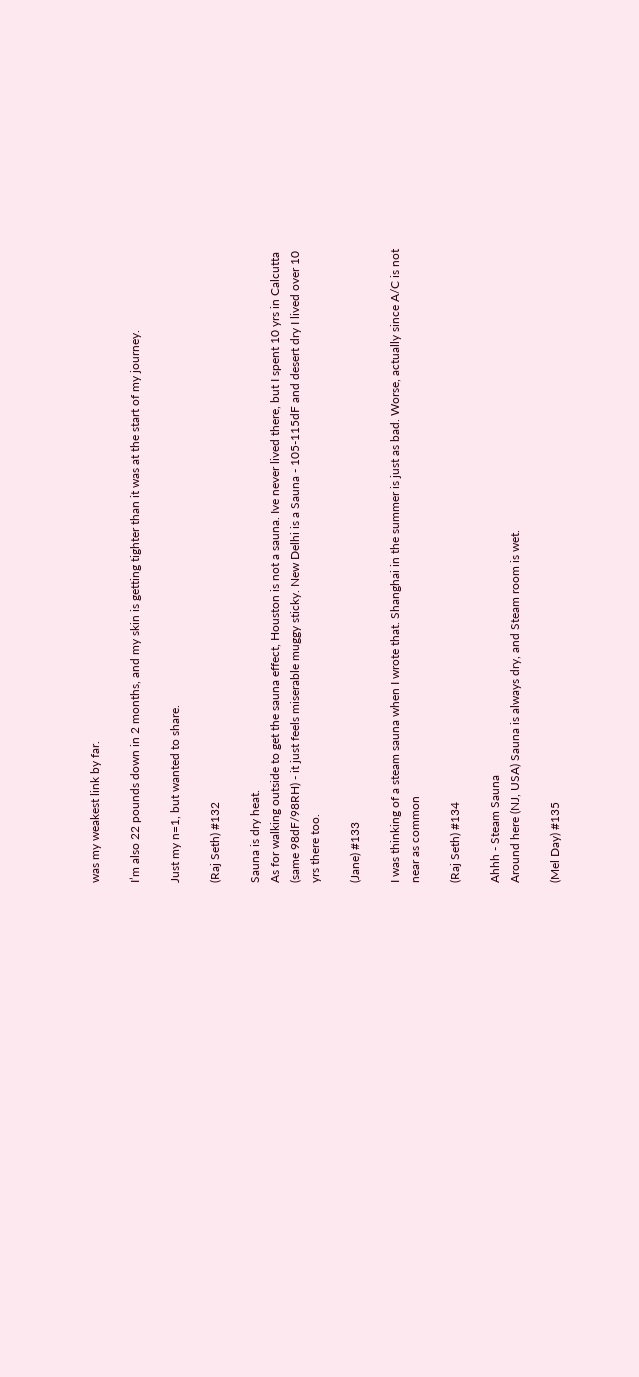was my weakest link by far.

I’m also 22 pounds down in 2 months, and my skin is getting tighter than it was at the start of my journey.

Just my n=1, but wanted to share.

(Raj Seth) #132

Sauna is dry heat.
As for walking outside to get the sauna effect, Houston is not a sauna. Ive never lived there, but I spent 10 yrs in Calcutta (same 98dF/98RH) - it just feels miserable muggy sticky. New Delhi is a Sauna - 105-115dF and desert dry I lived over 10 yrs there too.

(Jane) #133

I was thinking of a steam sauna when I wrote that. Shanghai in the summer is just as bad. Worse, actually since A/C is not near as common

(Raj Seth) #134

Ahhh - Steam Sauna
Around here (NJ, USA) Sauna is always dry, and Steam room is wet.

(Mel Day) #135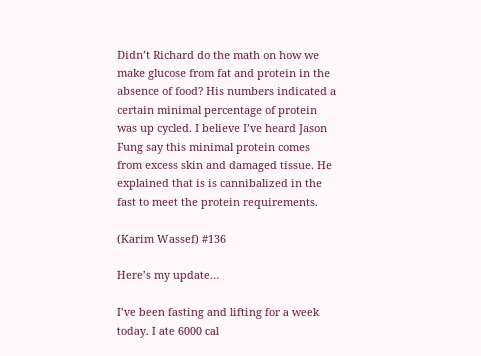Didn’t Richard do the math on how we make glucose from fat and protein in the absence of food? His numbers indicated a certain minimal percentage of protein was up cycled. I believe I’ve heard Jason Fung say this minimal protein comes from excess skin and damaged tissue. He explained that is is cannibalized in the fast to meet the protein requirements.

(Karim Wassef) #136

Here’s my update…

I’ve been fasting and lifting for a week today. I ate 6000 cal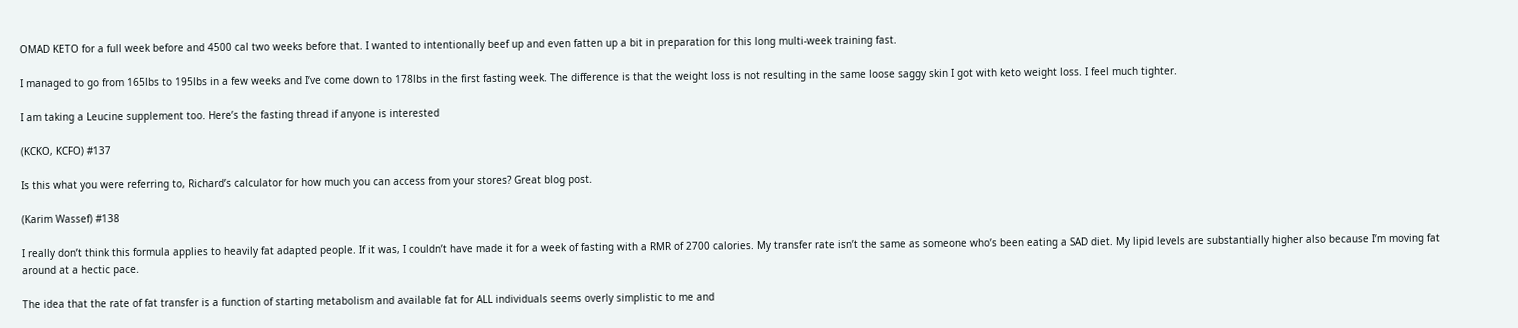OMAD KETO for a full week before and 4500 cal two weeks before that. I wanted to intentionally beef up and even fatten up a bit in preparation for this long multi-week training fast.

I managed to go from 165lbs to 195lbs in a few weeks and I’ve come down to 178lbs in the first fasting week. The difference is that the weight loss is not resulting in the same loose saggy skin I got with keto weight loss. I feel much tighter.

I am taking a Leucine supplement too. Here’s the fasting thread if anyone is interested

(KCKO, KCFO) #137

Is this what you were referring to, Richard’s calculator for how much you can access from your stores? Great blog post.

(Karim Wassef) #138

I really don’t think this formula applies to heavily fat adapted people. If it was, I couldn’t have made it for a week of fasting with a RMR of 2700 calories. My transfer rate isn’t the same as someone who’s been eating a SAD diet. My lipid levels are substantially higher also because I’m moving fat around at a hectic pace.

The idea that the rate of fat transfer is a function of starting metabolism and available fat for ALL individuals seems overly simplistic to me and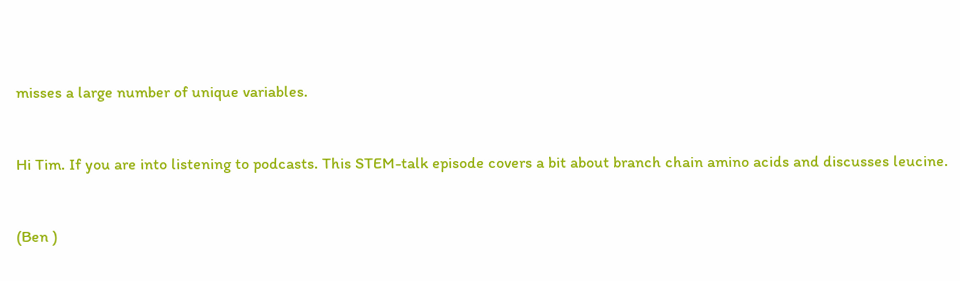misses a large number of unique variables.


Hi Tim. If you are into listening to podcasts. This STEM-talk episode covers a bit about branch chain amino acids and discusses leucine.


(Ben )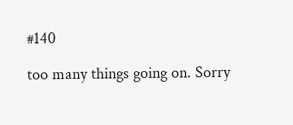#140

too many things going on. Sorry